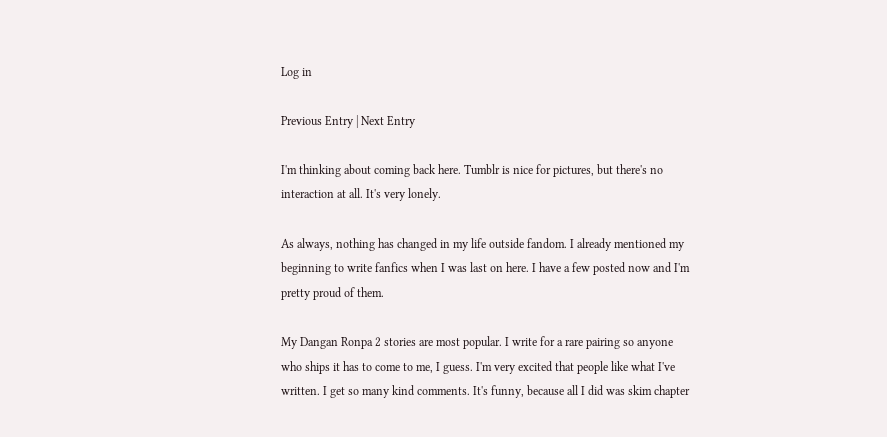Log in

Previous Entry | Next Entry

I'm thinking about coming back here. Tumblr is nice for pictures, but there's no interaction at all. It's very lonely.

As always, nothing has changed in my life outside fandom. I already mentioned my beginning to write fanfics when I was last on here. I have a few posted now and I'm pretty proud of them.

My Dangan Ronpa 2 stories are most popular. I write for a rare pairing so anyone who ships it has to come to me, I guess. I'm very excited that people like what I've written. I get so many kind comments. It's funny, because all I did was skim chapter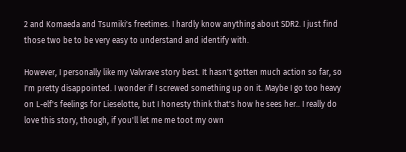2 and Komaeda and Tsumiki's freetimes. I hardly know anything about SDR2. I just find those two be to be very easy to understand and identify with.

However, I personally like my Valvrave story best. It hasn't gotten much action so far, so I'm pretty disappointed. I wonder if I screwed something up on it. Maybe I go too heavy on L-elf's feelings for Lieselotte, but I honesty think that's how he sees her.. I really do love this story, though, if you'll let me me toot my own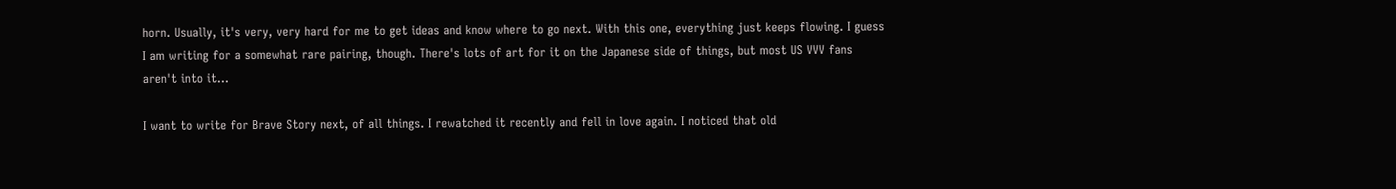horn. Usually, it's very, very hard for me to get ideas and know where to go next. With this one, everything just keeps flowing. I guess I am writing for a somewhat rare pairing, though. There's lots of art for it on the Japanese side of things, but most US VVV fans aren't into it...

I want to write for Brave Story next, of all things. I rewatched it recently and fell in love again. I noticed that old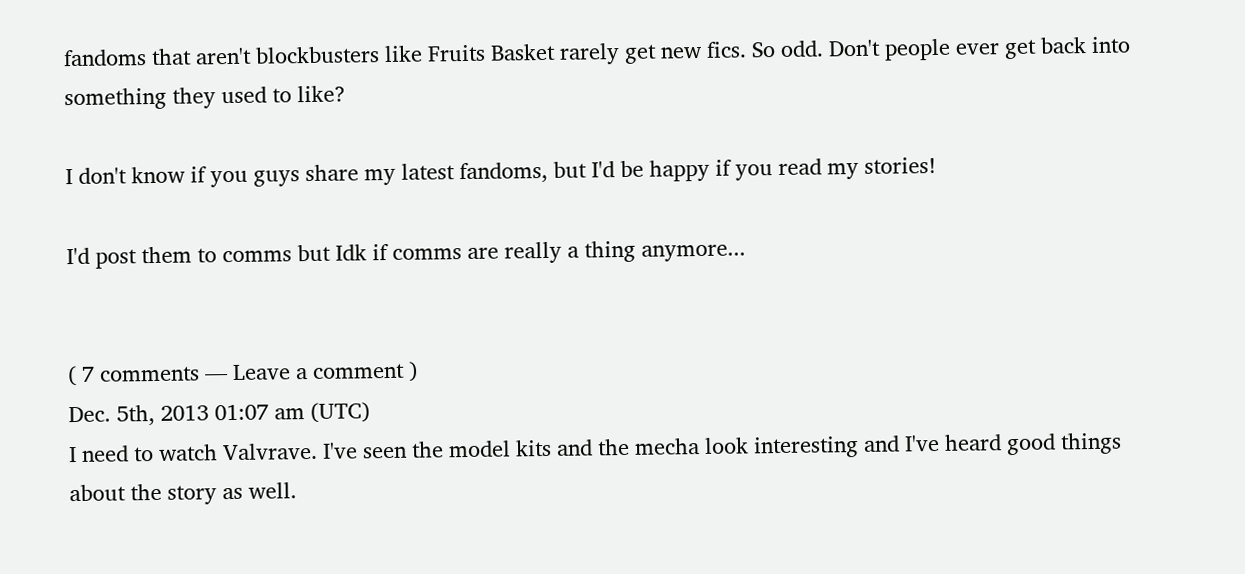fandoms that aren't blockbusters like Fruits Basket rarely get new fics. So odd. Don't people ever get back into something they used to like?

I don't know if you guys share my latest fandoms, but I'd be happy if you read my stories!

I'd post them to comms but Idk if comms are really a thing anymore...


( 7 comments — Leave a comment )
Dec. 5th, 2013 01:07 am (UTC)
I need to watch Valvrave. I've seen the model kits and the mecha look interesting and I've heard good things about the story as well.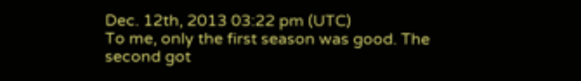Dec. 12th, 2013 03:22 pm (UTC)
To me, only the first season was good. The second got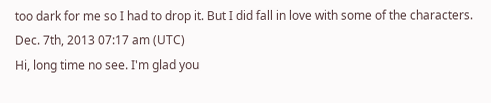too dark for me so I had to drop it. But I did fall in love with some of the characters.
Dec. 7th, 2013 07:17 am (UTC)
Hi, long time no see. I'm glad you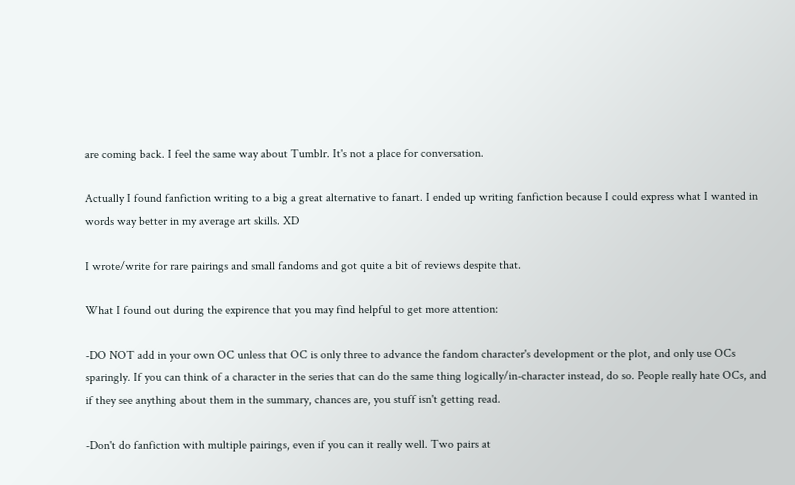are coming back. I feel the same way about Tumblr. It's not a place for conversation.

Actually I found fanfiction writing to a big a great alternative to fanart. I ended up writing fanfiction because I could express what I wanted in words way better in my average art skills. XD

I wrote/write for rare pairings and small fandoms and got quite a bit of reviews despite that.

What I found out during the expirence that you may find helpful to get more attention:

-DO NOT add in your own OC unless that OC is only three to advance the fandom character's development or the plot, and only use OCs sparingly. If you can think of a character in the series that can do the same thing logically/in-character instead, do so. People really hate OCs, and if they see anything about them in the summary, chances are, you stuff isn't getting read.

-Don't do fanfiction with multiple pairings, even if you can it really well. Two pairs at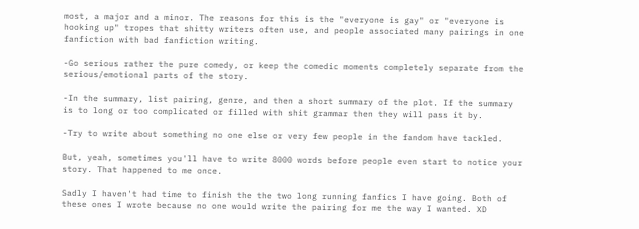most, a major and a minor. The reasons for this is the "everyone is gay" or "everyone is hooking up" tropes that shitty writers often use, and people associated many pairings in one fanfiction with bad fanfiction writing.

-Go serious rather the pure comedy, or keep the comedic moments completely separate from the serious/emotional parts of the story.

-In the summary, list pairing, genre, and then a short summary of the plot. If the summary is to long or too complicated or filled with shit grammar then they will pass it by.

-Try to write about something no one else or very few people in the fandom have tackled.

But, yeah, sometimes you'll have to write 8000 words before people even start to notice your story. That happened to me once.

Sadly I haven't had time to finish the the two long running fanfics I have going. Both of these ones I wrote because no one would write the pairing for me the way I wanted. XD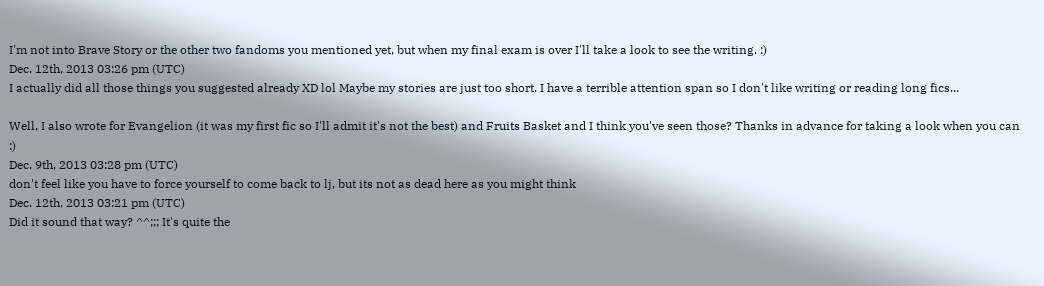I'm not into Brave Story or the other two fandoms you mentioned yet, but when my final exam is over I'll take a look to see the writing. :)
Dec. 12th, 2013 03:26 pm (UTC)
I actually did all those things you suggested already XD lol Maybe my stories are just too short. I have a terrible attention span so I don't like writing or reading long fics...

Well, I also wrote for Evangelion (it was my first fic so I'll admit it's not the best) and Fruits Basket and I think you've seen those? Thanks in advance for taking a look when you can :)
Dec. 9th, 2013 03:28 pm (UTC)
don't feel like you have to force yourself to come back to lj, but its not as dead here as you might think
Dec. 12th, 2013 03:21 pm (UTC)
Did it sound that way? ^^;;; It's quite the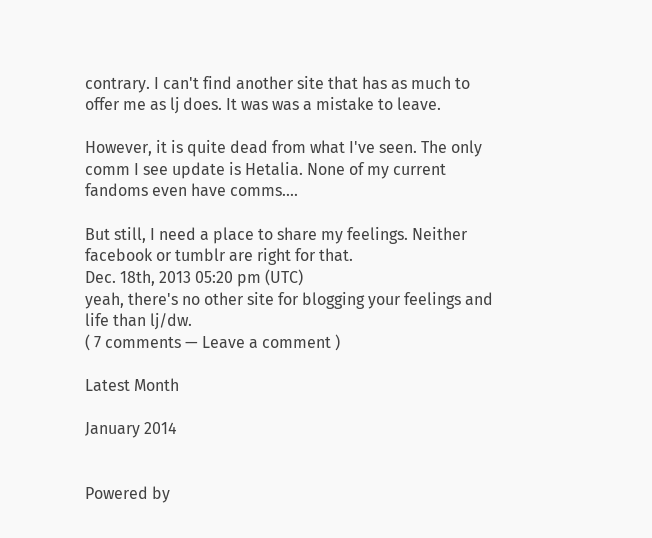contrary. I can't find another site that has as much to offer me as lj does. It was was a mistake to leave.

However, it is quite dead from what I've seen. The only comm I see update is Hetalia. None of my current fandoms even have comms....

But still, I need a place to share my feelings. Neither facebook or tumblr are right for that.
Dec. 18th, 2013 05:20 pm (UTC)
yeah, there's no other site for blogging your feelings and life than lj/dw.
( 7 comments — Leave a comment )

Latest Month

January 2014


Powered by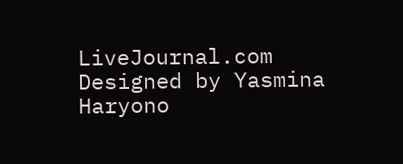LiveJournal.com
Designed by Yasmina Haryono